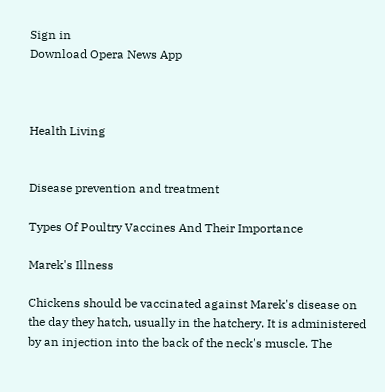Sign in
Download Opera News App



Health Living


Disease prevention and treatment

Types Of Poultry Vaccines And Their Importance

Marek's Illness

Chickens should be vaccinated against Marek's disease on the day they hatch, usually in the hatchery. It is administered by an injection into the back of the neck's muscle. The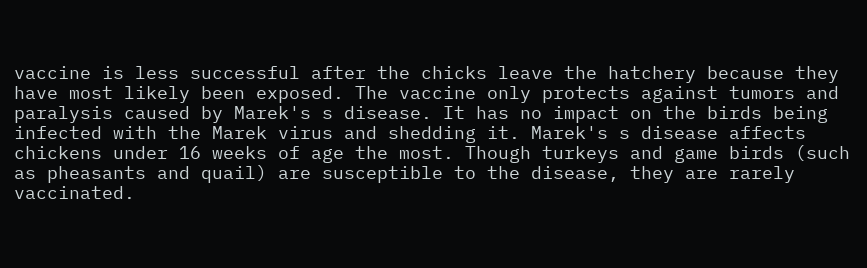vaccine is less successful after the chicks leave the hatchery because they have most likely been exposed. The vaccine only protects against tumors and paralysis caused by Marek's s disease. It has no impact on the birds being infected with the Marek virus and shedding it. Marek's s disease affects chickens under 16 weeks of age the most. Though turkeys and game birds (such as pheasants and quail) are susceptible to the disease, they are rarely vaccinated.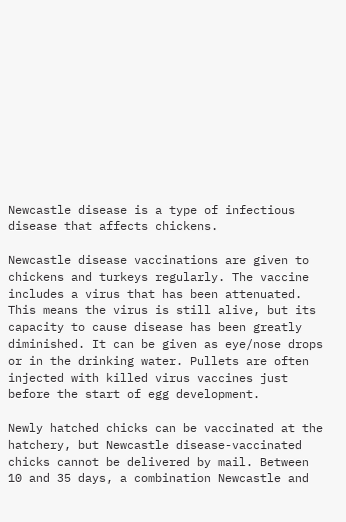Newcastle disease is a type of infectious disease that affects chickens.

Newcastle disease vaccinations are given to chickens and turkeys regularly. The vaccine includes a virus that has been attenuated. This means the virus is still alive, but its capacity to cause disease has been greatly diminished. It can be given as eye/nose drops or in the drinking water. Pullets are often injected with killed virus vaccines just before the start of egg development.

Newly hatched chicks can be vaccinated at the hatchery, but Newcastle disease-vaccinated chicks cannot be delivered by mail. Between 10 and 35 days, a combination Newcastle and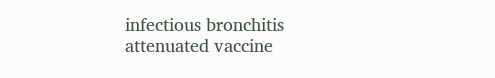infectious bronchitis attenuated vaccine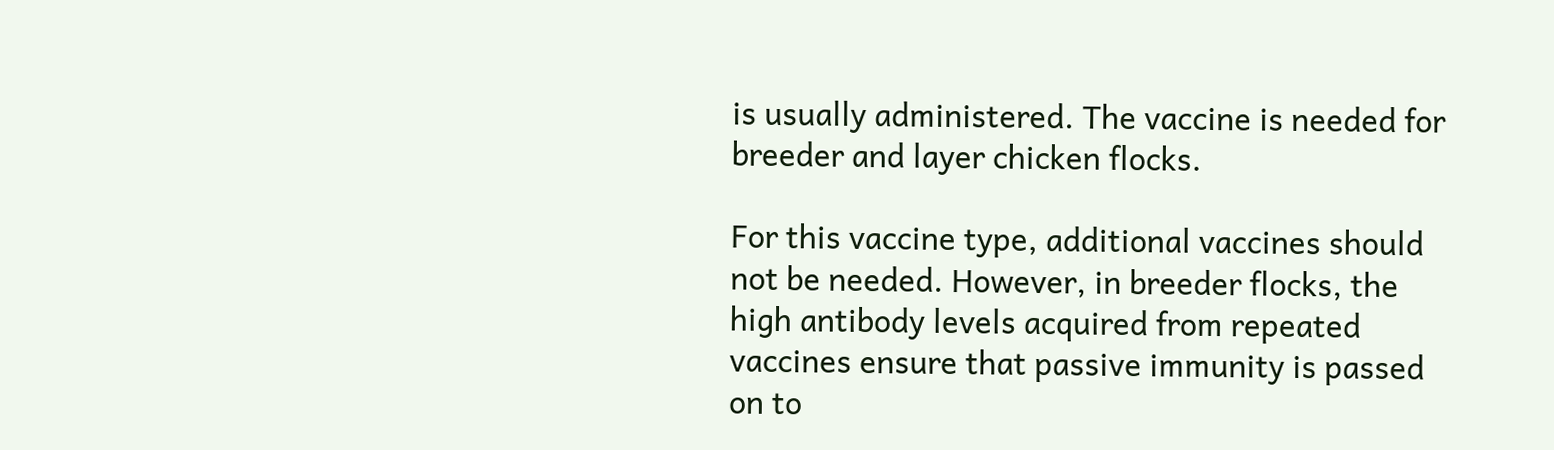is usually administered. The vaccine is needed for breeder and layer chicken flocks.

For this vaccine type, additional vaccines should not be needed. However, in breeder flocks, the high antibody levels acquired from repeated vaccines ensure that passive immunity is passed on to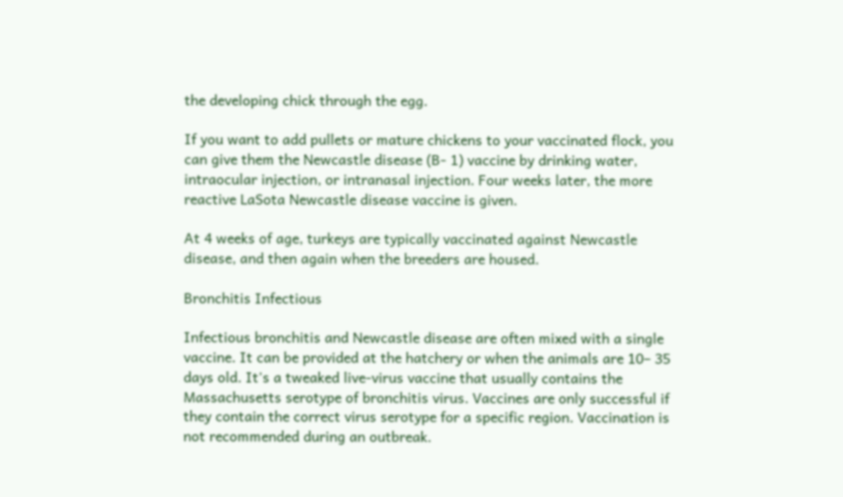the developing chick through the egg.

If you want to add pullets or mature chickens to your vaccinated flock, you can give them the Newcastle disease (B- 1) vaccine by drinking water, intraocular injection, or intranasal injection. Four weeks later, the more reactive LaSota Newcastle disease vaccine is given.

At 4 weeks of age, turkeys are typically vaccinated against Newcastle disease, and then again when the breeders are housed.

Bronchitis Infectious

Infectious bronchitis and Newcastle disease are often mixed with a single vaccine. It can be provided at the hatchery or when the animals are 10– 35 days old. It's a tweaked live-virus vaccine that usually contains the Massachusetts serotype of bronchitis virus. Vaccines are only successful if they contain the correct virus serotype for a specific region. Vaccination is not recommended during an outbreak.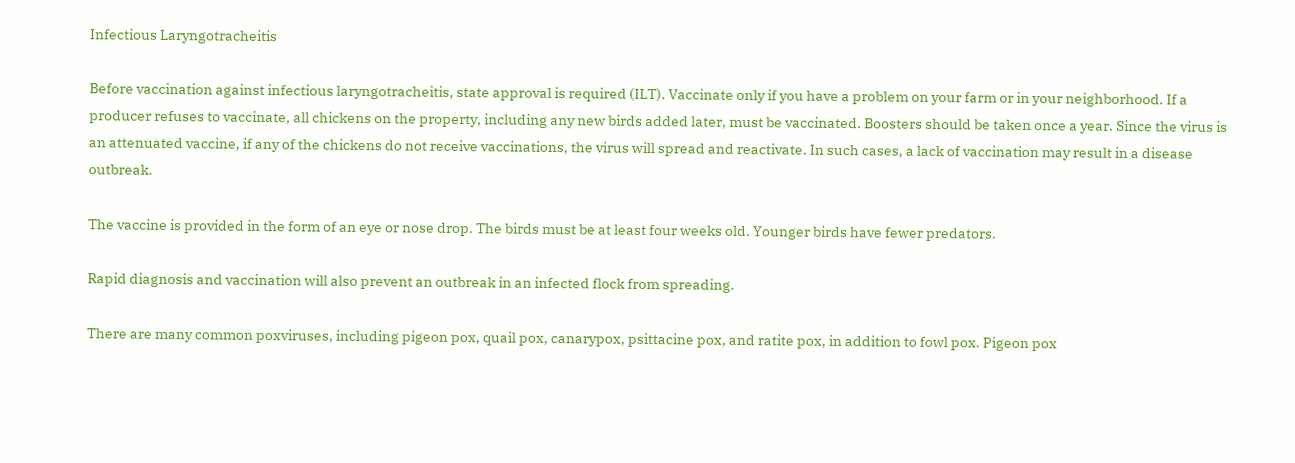Infectious Laryngotracheitis

Before vaccination against infectious laryngotracheitis, state approval is required (ILT). Vaccinate only if you have a problem on your farm or in your neighborhood. If a producer refuses to vaccinate, all chickens on the property, including any new birds added later, must be vaccinated. Boosters should be taken once a year. Since the virus is an attenuated vaccine, if any of the chickens do not receive vaccinations, the virus will spread and reactivate. In such cases, a lack of vaccination may result in a disease outbreak.

The vaccine is provided in the form of an eye or nose drop. The birds must be at least four weeks old. Younger birds have fewer predators.

Rapid diagnosis and vaccination will also prevent an outbreak in an infected flock from spreading.

There are many common poxviruses, including pigeon pox, quail pox, canarypox, psittacine pox, and ratite pox, in addition to fowl pox. Pigeon pox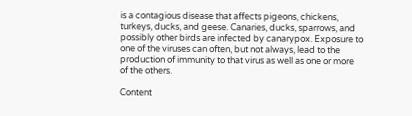is a contagious disease that affects pigeons, chickens, turkeys, ducks, and geese. Canaries, ducks, sparrows, and possibly other birds are infected by canarypox. Exposure to one of the viruses can often, but not always, lead to the production of immunity to that virus as well as one or more of the others.

Content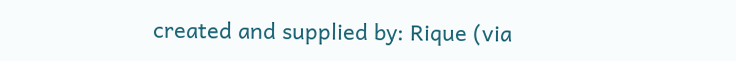created and supplied by: Rique (via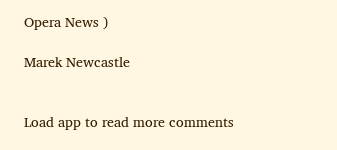Opera News )

Marek Newcastle


Load app to read more comments